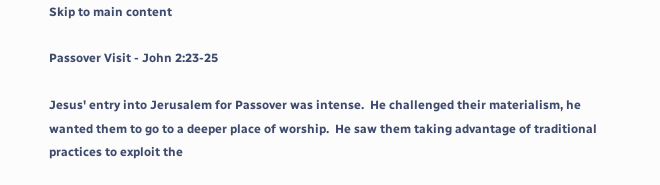Skip to main content

Passover Visit - John 2:23-25

Jesus' entry into Jerusalem for Passover was intense.  He challenged their materialism, he wanted them to go to a deeper place of worship.  He saw them taking advantage of traditional practices to exploit the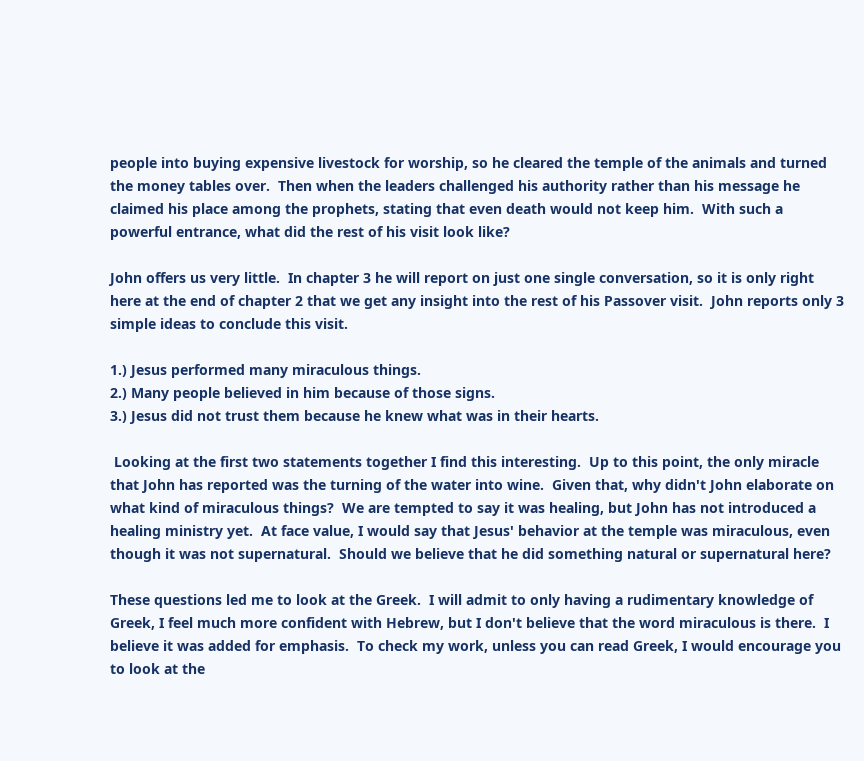people into buying expensive livestock for worship, so he cleared the temple of the animals and turned the money tables over.  Then when the leaders challenged his authority rather than his message he claimed his place among the prophets, stating that even death would not keep him.  With such a powerful entrance, what did the rest of his visit look like?

John offers us very little.  In chapter 3 he will report on just one single conversation, so it is only right here at the end of chapter 2 that we get any insight into the rest of his Passover visit.  John reports only 3 simple ideas to conclude this visit.

1.) Jesus performed many miraculous things.
2.) Many people believed in him because of those signs.
3.) Jesus did not trust them because he knew what was in their hearts.

 Looking at the first two statements together I find this interesting.  Up to this point, the only miracle that John has reported was the turning of the water into wine.  Given that, why didn't John elaborate on what kind of miraculous things?  We are tempted to say it was healing, but John has not introduced a healing ministry yet.  At face value, I would say that Jesus' behavior at the temple was miraculous, even though it was not supernatural.  Should we believe that he did something natural or supernatural here?

These questions led me to look at the Greek.  I will admit to only having a rudimentary knowledge of Greek, I feel much more confident with Hebrew, but I don't believe that the word miraculous is there.  I believe it was added for emphasis.  To check my work, unless you can read Greek, I would encourage you to look at the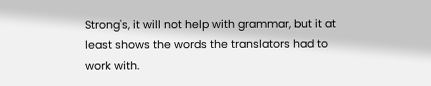Strong's, it will not help with grammar, but it at least shows the words the translators had to work with.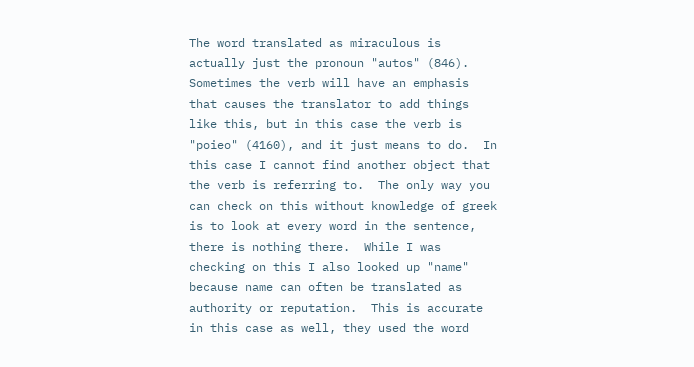The word translated as miraculous is actually just the pronoun "autos" (846).  Sometimes the verb will have an emphasis that causes the translator to add things like this, but in this case the verb is "poieo" (4160), and it just means to do.  In this case I cannot find another object that the verb is referring to.  The only way you can check on this without knowledge of greek is to look at every word in the sentence, there is nothing there.  While I was checking on this I also looked up "name" because name can often be translated as authority or reputation.  This is accurate in this case as well, they used the word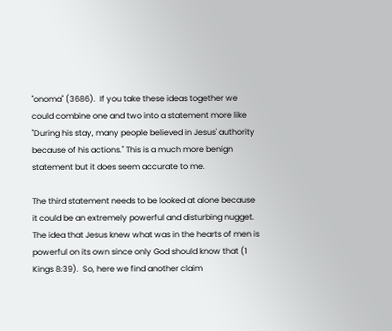"onoma" (3686).  If you take these ideas together we could combine one and two into a statement more like "During his stay, many people believed in Jesus' authority because of his actions." This is a much more benign statement but it does seem accurate to me.

The third statement needs to be looked at alone because it could be an extremely powerful and disturbing nugget.  The idea that Jesus knew what was in the hearts of men is powerful on its own since only God should know that (1 Kings 8:39).  So, here we find another claim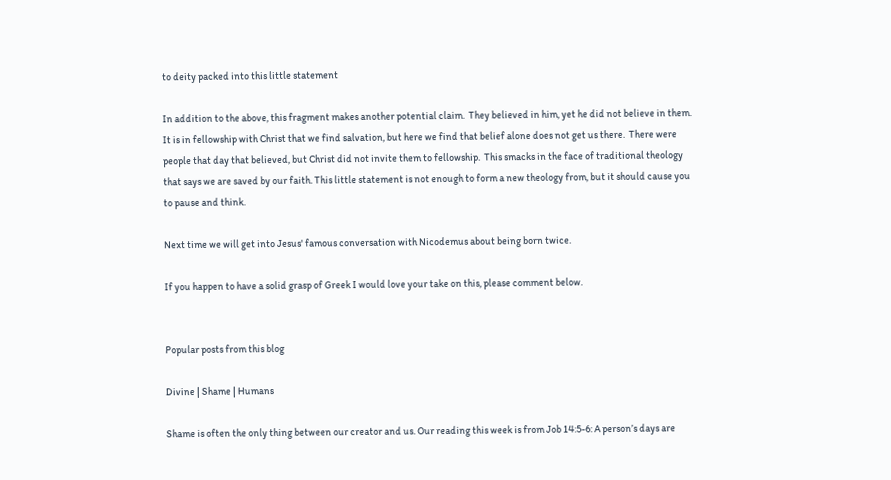to deity packed into this little statement

In addition to the above, this fragment makes another potential claim.  They believed in him, yet he did not believe in them.  It is in fellowship with Christ that we find salvation, but here we find that belief alone does not get us there.  There were people that day that believed, but Christ did not invite them to fellowship.  This smacks in the face of traditional theology that says we are saved by our faith. This little statement is not enough to form a new theology from, but it should cause you to pause and think.

Next time we will get into Jesus' famous conversation with Nicodemus about being born twice.

If you happen to have a solid grasp of Greek I would love your take on this, please comment below.


Popular posts from this blog

Divine | Shame | Humans

Shame is often the only thing between our creator and us. Our reading this week is from Job 14:5-6: A person’s days are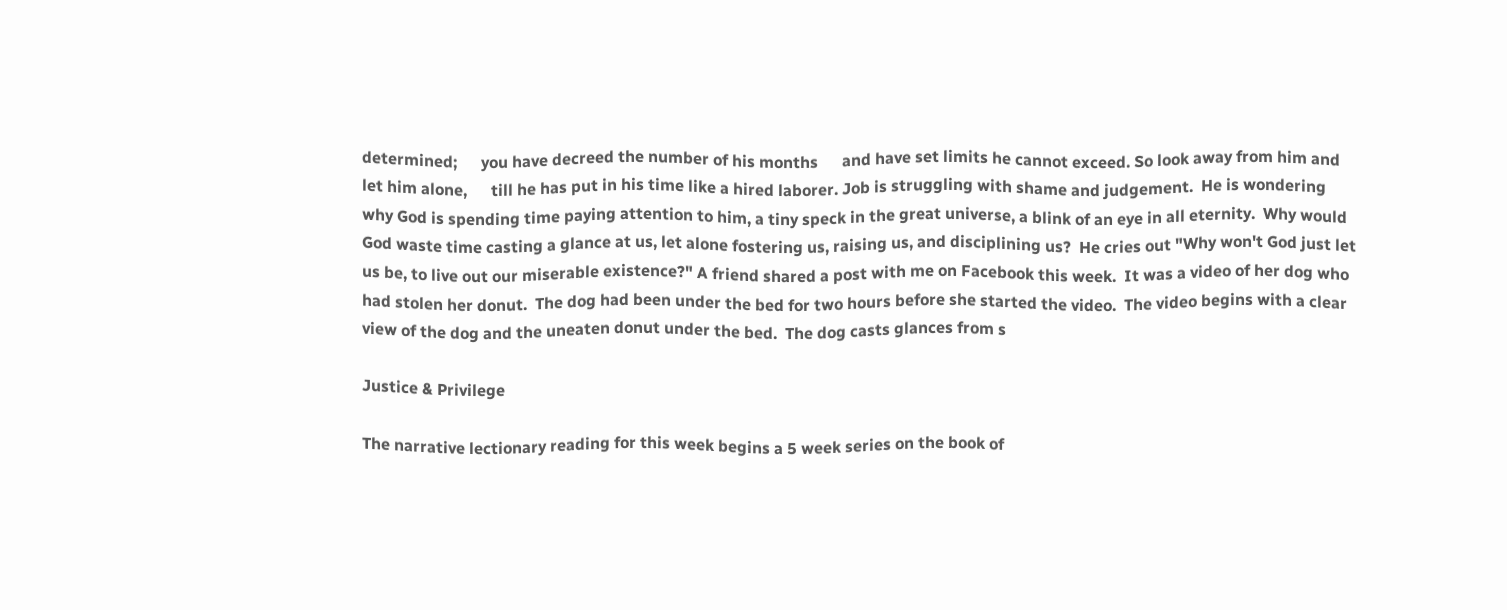determined;      you have decreed the number of his months      and have set limits he cannot exceed. So look away from him and let him alone,      till he has put in his time like a hired laborer. Job is struggling with shame and judgement.  He is wondering why God is spending time paying attention to him, a tiny speck in the great universe, a blink of an eye in all eternity.  Why would God waste time casting a glance at us, let alone fostering us, raising us, and disciplining us?  He cries out "Why won't God just let us be, to live out our miserable existence?" A friend shared a post with me on Facebook this week.  It was a video of her dog who had stolen her donut.  The dog had been under the bed for two hours before she started the video.  The video begins with a clear view of the dog and the uneaten donut under the bed.  The dog casts glances from s

Justice & Privilege

The narrative lectionary reading for this week begins a 5 week series on the book of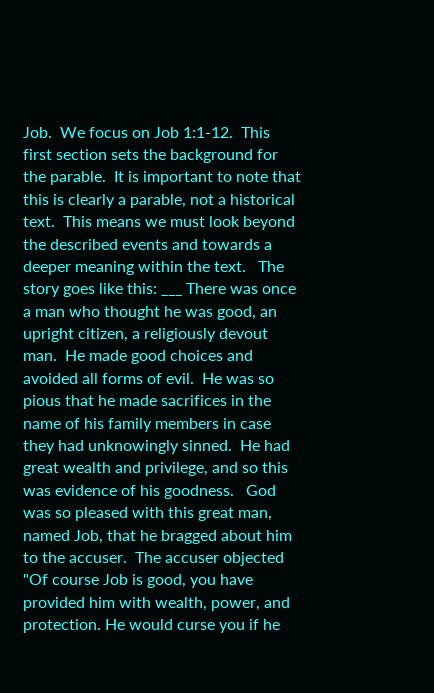Job.  We focus on Job 1:1-12.  This first section sets the background for the parable.  It is important to note that this is clearly a parable, not a historical text.  This means we must look beyond the described events and towards a deeper meaning within the text.   The story goes like this: ___ There was once a man who thought he was good, an upright citizen, a religiously devout man.  He made good choices and avoided all forms of evil.  He was so pious that he made sacrifices in the name of his family members in case they had unknowingly sinned.  He had great wealth and privilege, and so this was evidence of his goodness.   God was so pleased with this great man, named Job, that he bragged about him to the accuser.  The accuser objected "Of course Job is good, you have provided him with wealth, power, and protection. He would curse you if he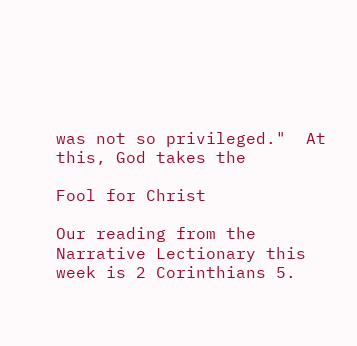was not so privileged."  At this, God takes the

Fool for Christ

Our reading from the Narrative Lectionary this week is 2 Corinthians 5.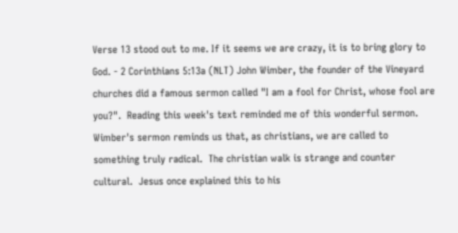Verse 13 stood out to me. If it seems we are crazy, it is to bring glory to God. - 2 Corinthians 5:13a (NLT) John Wimber, the founder of the Vineyard churches did a famous sermon called "I am a fool for Christ, whose fool are you?".  Reading this week's text reminded me of this wonderful sermon.  Wimber's sermon reminds us that, as christians, we are called to something truly radical.  The christian walk is strange and counter cultural.  Jesus once explained this to his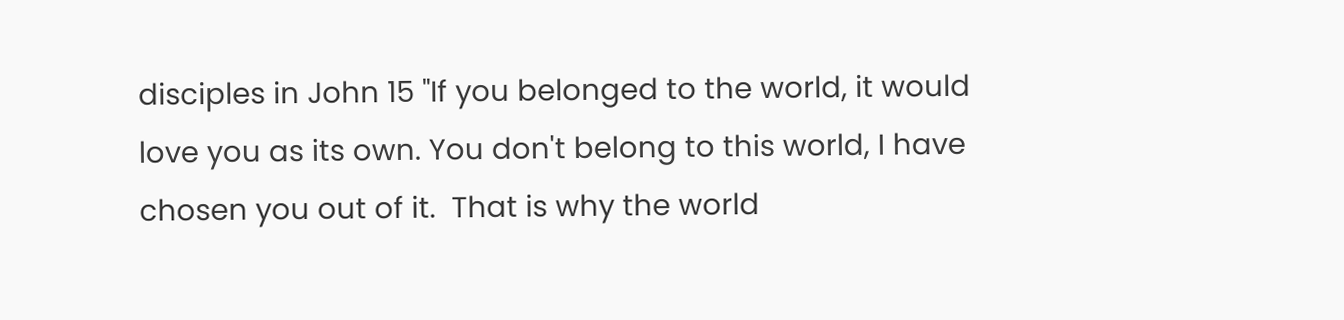disciples in John 15 "If you belonged to the world, it would love you as its own. You don't belong to this world, I have chosen you out of it.  That is why the world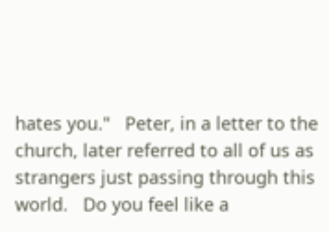hates you."   Peter, in a letter to the church, later referred to all of us as strangers just passing through this world.   Do you feel like a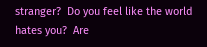stranger?  Do you feel like the world hates you?  Are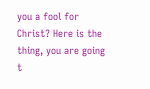you a fool for Christ? Here is the thing, you are going t